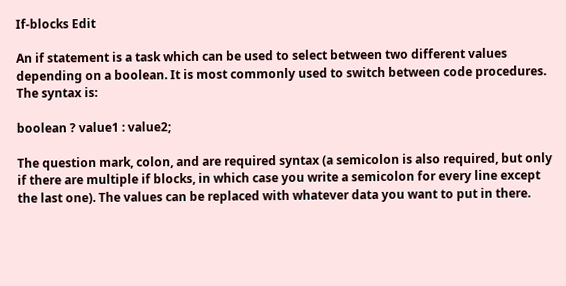If-blocks Edit

An if statement is a task which can be used to select between two different values depending on a boolean. It is most commonly used to switch between code procedures. The syntax is:

boolean ? value1 : value2;

The question mark, colon, and are required syntax (a semicolon is also required, but only if there are multiple if blocks, in which case you write a semicolon for every line except the last one). The values can be replaced with whatever data you want to put in there.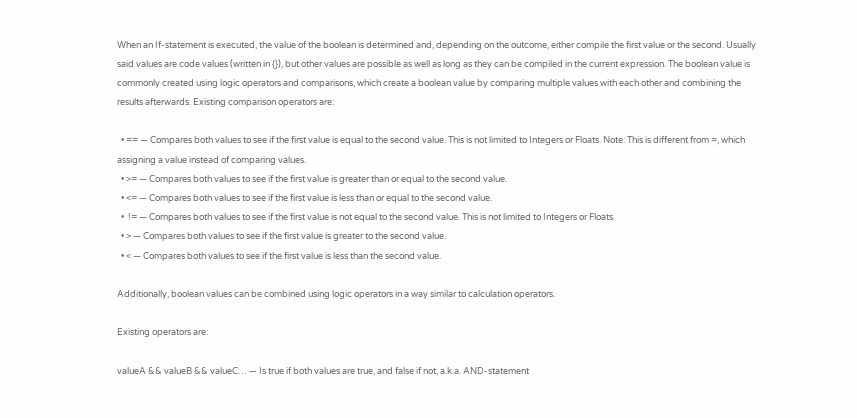When an If-statement is executed, the value of the boolean is determined and, depending on the outcome, either compile the first value or the second. Usually said values are code values (written in {}), but other values are possible as well as long as they can be compiled in the current expression. The boolean value is commonly created using logic operators and comparisons, which create a boolean value by comparing multiple values with each other and combining the results afterwards. Existing comparison operators are:

  • == — Compares both values to see if the first value is equal to the second value. This is not limited to Integers or Floats. Note: This is different from =, which assigning a value instead of comparing values.
  • >= — Compares both values to see if the first value is greater than or equal to the second value.
  • <= — Compares both values to see if the first value is less than or equal to the second value.
  •  != — Compares both values to see if the first value is not equal to the second value. This is not limited to Integers or Floats.
  • > — Compares both values to see if the first value is greater to the second value.
  • < — Compares both values to see if the first value is less than the second value.

Additionally, boolean values can be combined using logic operators in a way similar to calculation operators.

Existing operators are:

valueA && valueB && valueC… — Is true if both values are true, and false if not, a.k.a. AND-statement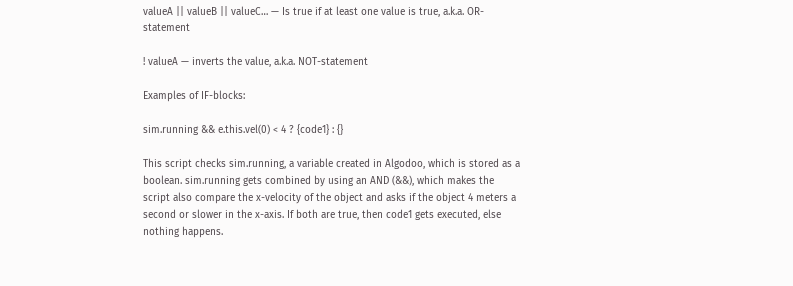valueA || valueB || valueC… — Is true if at least one value is true, a.k.a. OR-statement

! valueA — inverts the value, a.k.a. NOT-statement

Examples of IF-blocks:

sim.running && e.this.vel(0) < 4 ? {code1} : {}

This script checks sim.running, a variable created in Algodoo, which is stored as a boolean. sim.running gets combined by using an AND (&&), which makes the script also compare the x-velocity of the object and asks if the object 4 meters a second or slower in the x-axis. If both are true, then code1 gets executed, else nothing happens.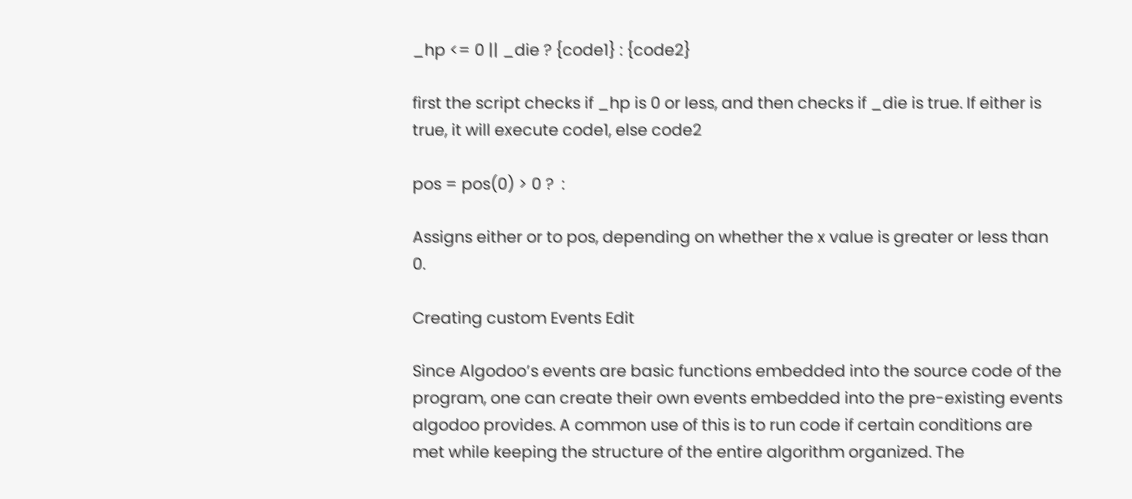_hp <= 0 || _die ? {code1} : {code2}

first the script checks if _hp is 0 or less, and then checks if _die is true. If either is true, it will execute code1, else code2

pos = pos(0) > 0 ?  :

Assigns either or to pos, depending on whether the x value is greater or less than 0.

Creating custom Events Edit

Since Algodoo’s events are basic functions embedded into the source code of the program, one can create their own events embedded into the pre-existing events algodoo provides. A common use of this is to run code if certain conditions are met while keeping the structure of the entire algorithm organized. The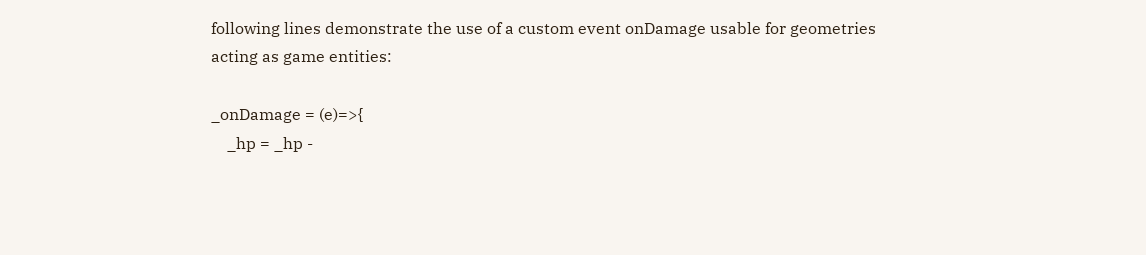following lines demonstrate the use of a custom event onDamage usable for geometries acting as game entities:

_onDamage = (e)=>{
    _hp = _hp -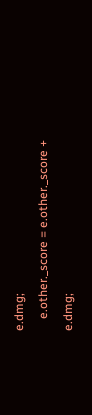e.dmg;
    e.other._score = e.other._score + e.dmg;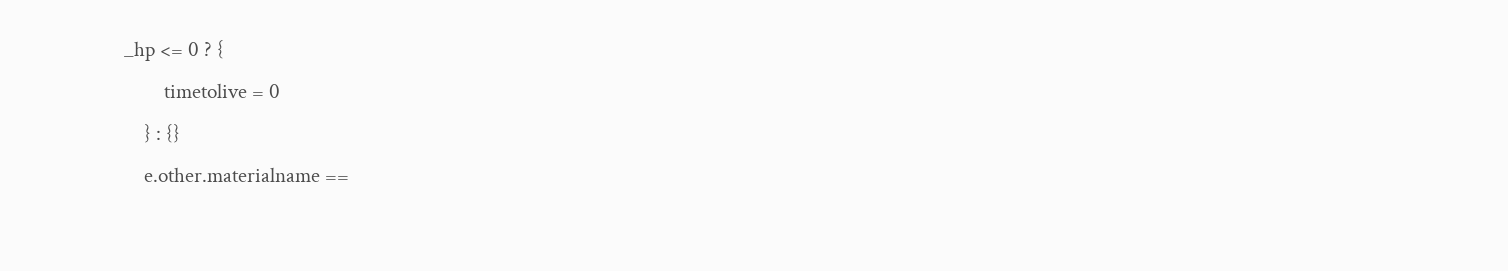_hp <= 0 ? {
        timetolive = 0
    } : {}
    e.other.materialname ==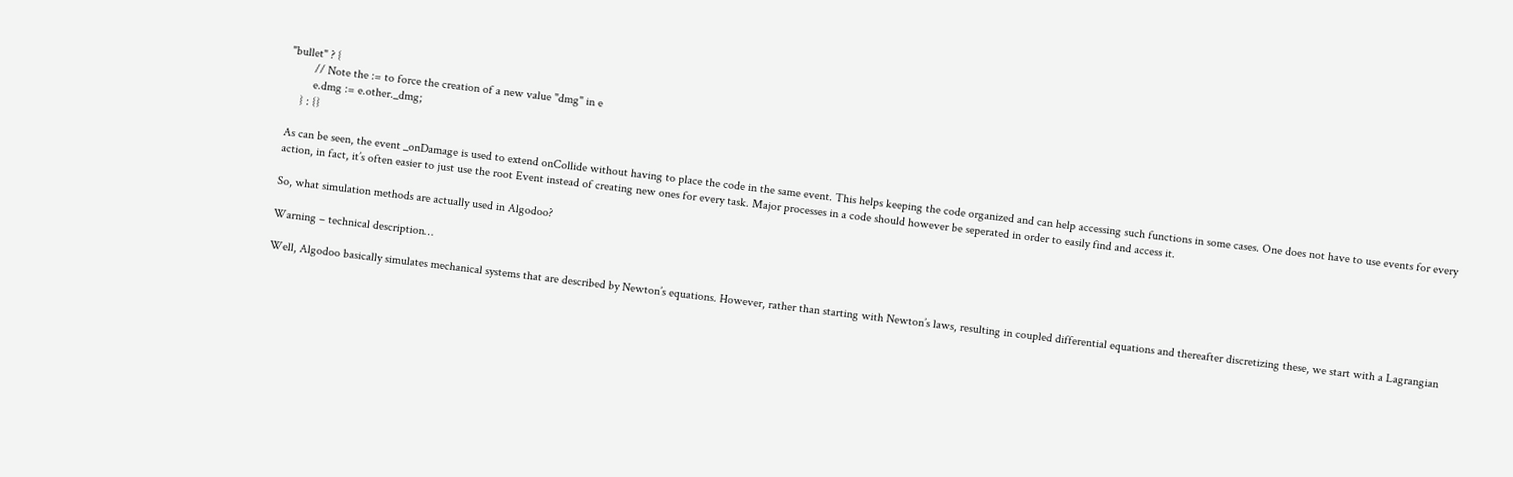"bullet" ? {
        // Note the := to force the creation of a new value "dmg" in e
        e.dmg := e.other._dmg;
    } : {}

As can be seen, the event _onDamage is used to extend onCollide without having to place the code in the same event. This helps keeping the code organized and can help accessing such functions in some cases. One does not have to use events for every action, in fact, it’s often easier to just use the root Event instead of creating new ones for every task. Major processes in a code should however be seperated in order to easily find and access it.

So, what simulation methods are actually used in Algodoo?

Warning – technical description…

Well, Algodoo basically simulates mechanical systems that are described by Newton’s equations. However, rather than starting with Newton’s laws, resulting in coupled differential equations and thereafter discretizing these, we start with a Lagrangian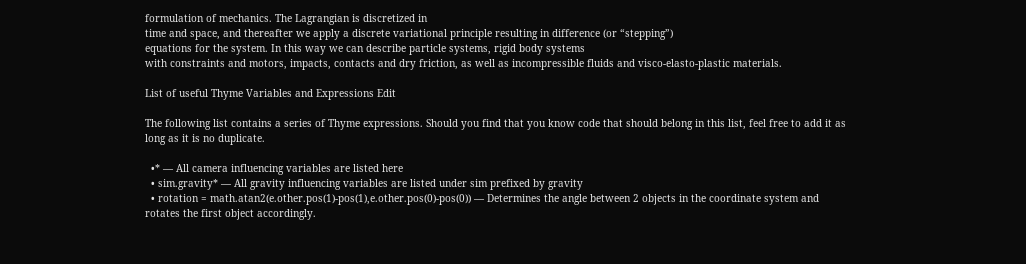formulation of mechanics. The Lagrangian is discretized in
time and space, and thereafter we apply a discrete variational principle resulting in difference (or “stepping”)
equations for the system. In this way we can describe particle systems, rigid body systems
with constraints and motors, impacts, contacts and dry friction, as well as incompressible fluids and visco-elasto-plastic materials.

List of useful Thyme Variables and Expressions Edit

The following list contains a series of Thyme expressions. Should you find that you know code that should belong in this list, feel free to add it as long as it is no duplicate.

  •* — All camera influencing variables are listed here
  • sim.gravity* — All gravity influencing variables are listed under sim prefixed by gravity
  • rotation = math.atan2(e.other.pos(1)-pos(1),e.other.pos(0)-pos(0)) — Determines the angle between 2 objects in the coordinate system and rotates the first object accordingly.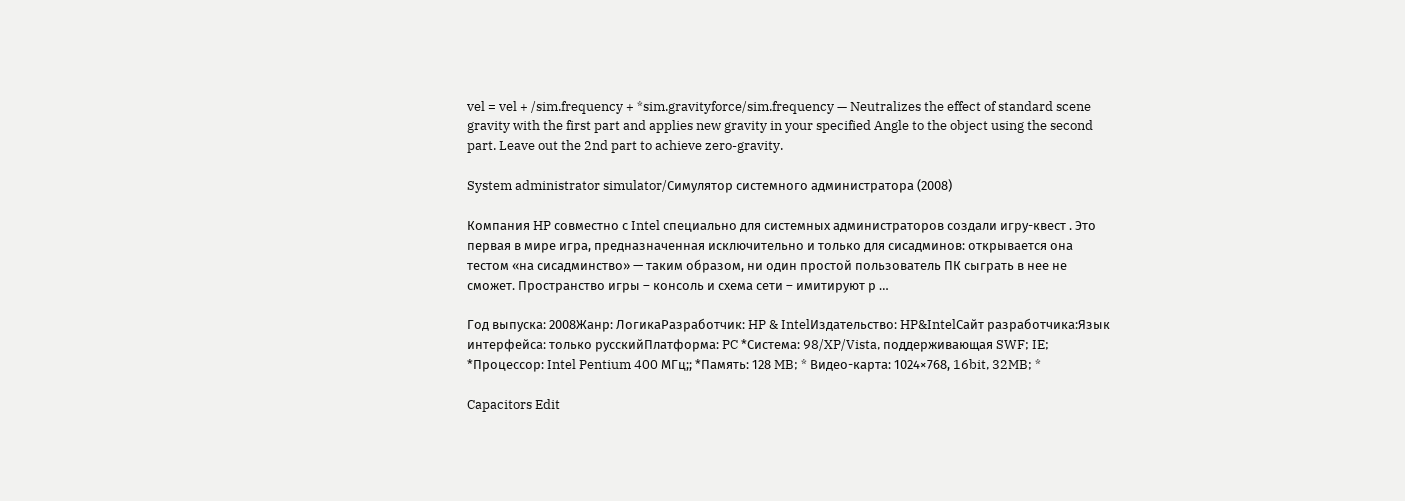vel = vel + /sim.frequency + *sim.gravityforce/sim.frequency — Neutralizes the effect of standard scene gravity with the first part and applies new gravity in your specified Angle to the object using the second part. Leave out the 2nd part to achieve zero-gravity.

System administrator simulator/Симулятор системного администратора (2008)

Компания HP совместно с Intel специально для системных администраторов создали игру-квест . Это первая в мире игра, предназначенная исключительно и только для сисадминов: открывается она тестом «на сисадминство» — таким образом, ни один простой пользователь ПК сыграть в нее не сможет. Пространство игры – консоль и схема сети – имитируют р …

Год выпуска: 2008Жанр: ЛогикаРазработчик: HP & IntelИздательство: HP&IntelСайт разработчика:Язык интерфейса: только русскийПлатформа: PC *Система: 98/XP/Vista, поддерживающая SWF; IE; *Процессор: Intel Pentium 400 МГц;; *Память: 128 MB; * Видео-карта: 1024×768, 16bit, 32MB; *

Capacitors Edit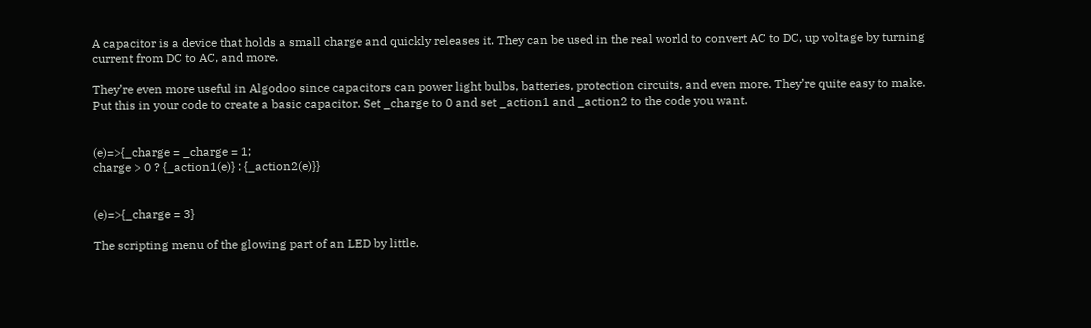A capacitor is a device that holds a small charge and quickly releases it. They can be used in the real world to convert AC to DC, up voltage by turning current from DC to AC, and more.

They’re even more useful in Algodoo since capacitors can power light bulbs, batteries, protection circuits, and even more. They’re quite easy to make. Put this in your code to create a basic capacitor. Set _charge to 0 and set _action1 and _action2 to the code you want.


(e)=>{_charge = _charge = 1;
charge > 0 ? {_action1(e)} : {_action2(e)}}


(e)=>{_charge = 3}

The scripting menu of the glowing part of an LED by little.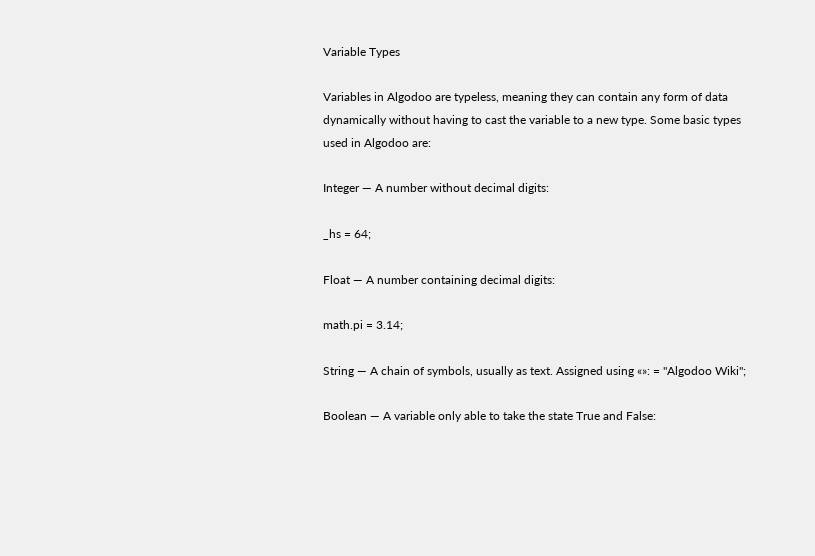Variable Types

Variables in Algodoo are typeless, meaning they can contain any form of data dynamically without having to cast the variable to a new type. Some basic types used in Algodoo are:

Integer — A number without decimal digits:

_hs = 64;

Float — A number containing decimal digits:

math.pi = 3.14;

String — A chain of symbols, usually as text. Assigned using «»: = "Algodoo Wiki";

Boolean — A variable only able to take the state True and False: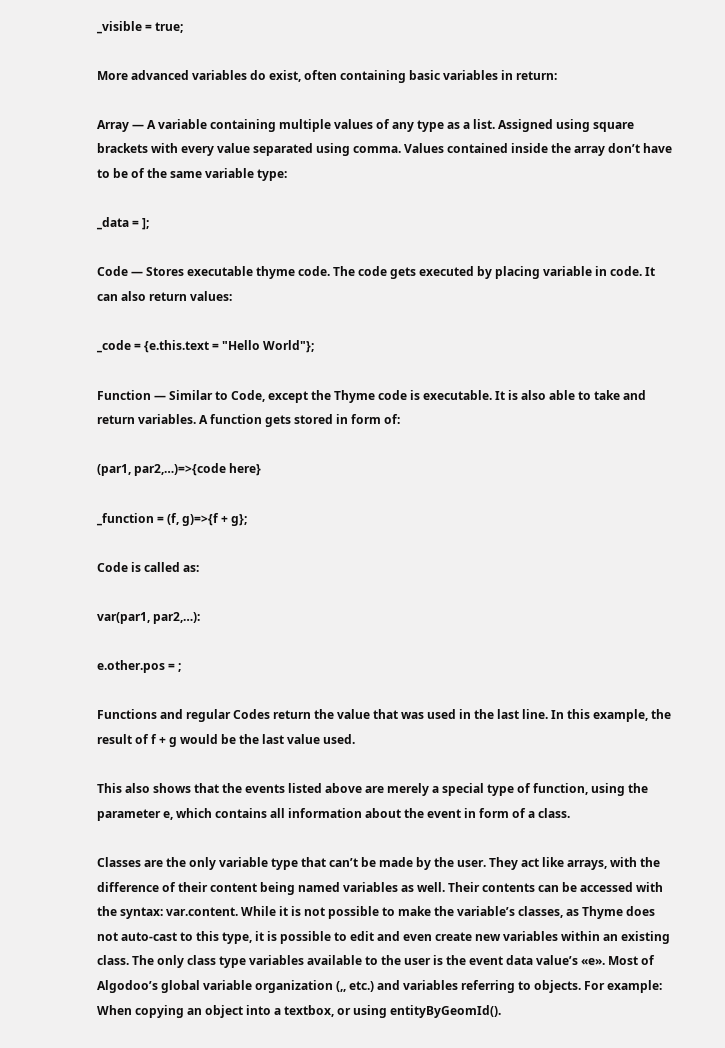_visible = true;

More advanced variables do exist, often containing basic variables in return:

Array — A variable containing multiple values of any type as a list. Assigned using square brackets with every value separated using comma. Values contained inside the array don’t have to be of the same variable type:

_data = ];

Code — Stores executable thyme code. The code gets executed by placing variable in code. It can also return values:

_code = {e.this.text = "Hello World"};

Function — Similar to Code, except the Thyme code is executable. It is also able to take and return variables. A function gets stored in form of:

(par1, par2,…)=>{code here}

_function = (f, g)=>{f + g};

Code is called as:

var(par1, par2,…):

e.other.pos = ;

Functions and regular Codes return the value that was used in the last line. In this example, the result of f + g would be the last value used.

This also shows that the events listed above are merely a special type of function, using the parameter e, which contains all information about the event in form of a class.

Classes are the only variable type that can’t be made by the user. They act like arrays, with the difference of their content being named variables as well. Their contents can be accessed with the syntax: var.content. While it is not possible to make the variable’s classes, as Thyme does not auto-cast to this type, it is possible to edit and even create new variables within an existing class. The only class type variables available to the user is the event data value’s «e». Most of Algodoo’s global variable organization (,, etc.) and variables referring to objects. For example: When copying an object into a textbox, or using entityByGeomId().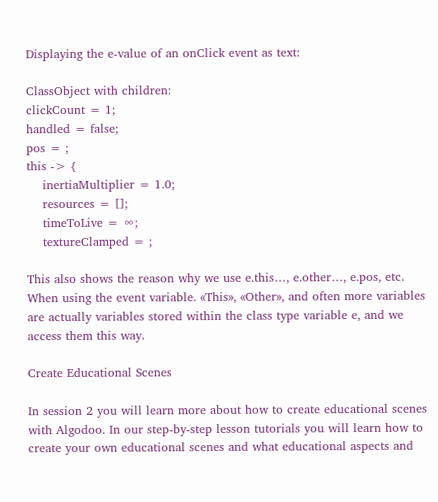Displaying the e-value of an onClick event as text:

ClassObject with children:
clickCount = 1;
handled = false;
pos = ;
this -> {
    inertiaMultiplier = 1.0;
    resources = [];
    timeToLive = ∞;
    textureClamped = ;

This also shows the reason why we use e.this…, e.other…, e.pos, etc. When using the event variable. «This», «Other», and often more variables are actually variables stored within the class type variable e, and we access them this way.

Create Educational Scenes

In session 2 you will learn more about how to create educational scenes with Algodoo. In our step-by-step lesson tutorials you will learn how to create your own educational scenes and what educational aspects and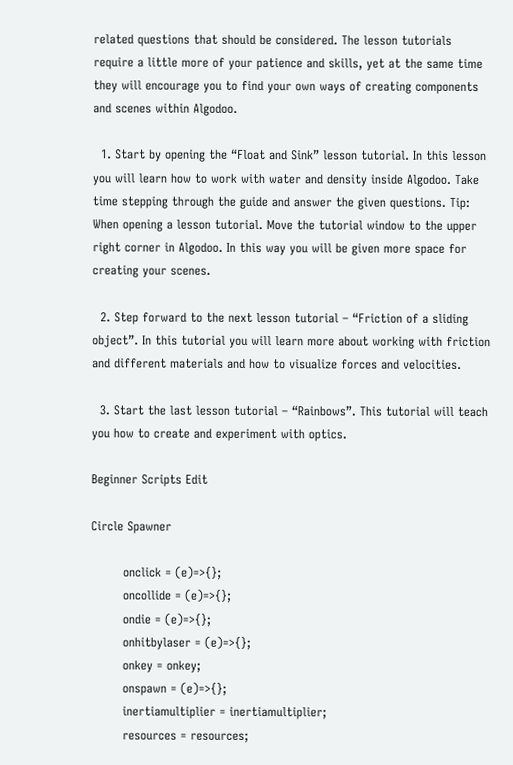related questions that should be considered. The lesson tutorials require a little more of your patience and skills, yet at the same time they will encourage you to find your own ways of creating components and scenes within Algodoo.

  1. Start by opening the “Float and Sink” lesson tutorial. In this lesson you will learn how to work with water and density inside Algodoo. Take time stepping through the guide and answer the given questions. Tip: When opening a lesson tutorial. Move the tutorial window to the upper right corner in Algodoo. In this way you will be given more space for creating your scenes.

  2. Step forward to the next lesson tutorial – “Friction of a sliding object”. In this tutorial you will learn more about working with friction and different materials and how to visualize forces and velocities.

  3. Start the last lesson tutorial – “Rainbows”. This tutorial will teach you how to create and experiment with optics.

Beginner Scripts Edit

Circle Spawner

        onclick = (e)=>{};
        oncollide = (e)=>{};
        ondie = (e)=>{};
        onhitbylaser = (e)=>{};
        onkey = onkey;
        onspawn = (e)=>{};
        inertiamultiplier = inertiamultiplier;
        resources = resources;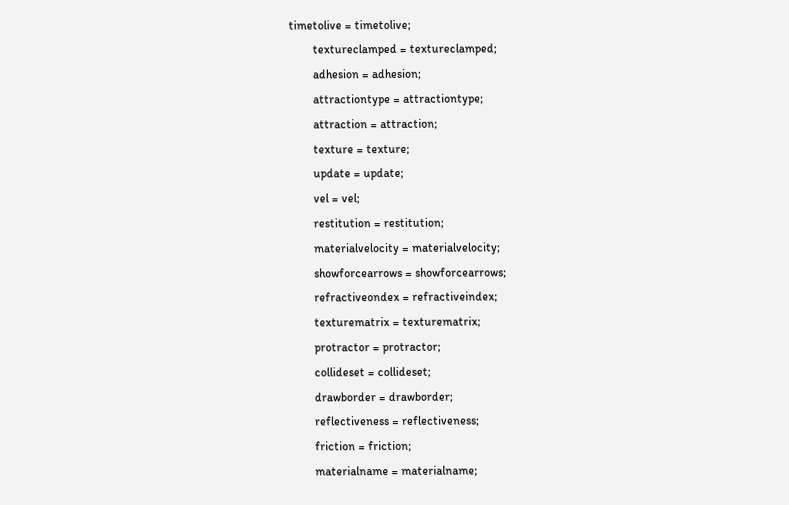timetolive = timetolive;
        textureclamped = textureclamped;
        adhesion = adhesion;
        attractiontype = attractiontype;
        attraction = attraction;
        texture = texture;
        update = update;
        vel = vel;
        restitution = restitution;
        materialvelocity = materialvelocity;
        showforcearrows = showforcearrows;
        refractiveondex = refractiveindex;
        texturematrix = texturematrix;
        protractor = protractor;
        collideset = collideset;
        drawborder = drawborder;
        reflectiveness = reflectiveness;
        friction = friction;
        materialname = materialname;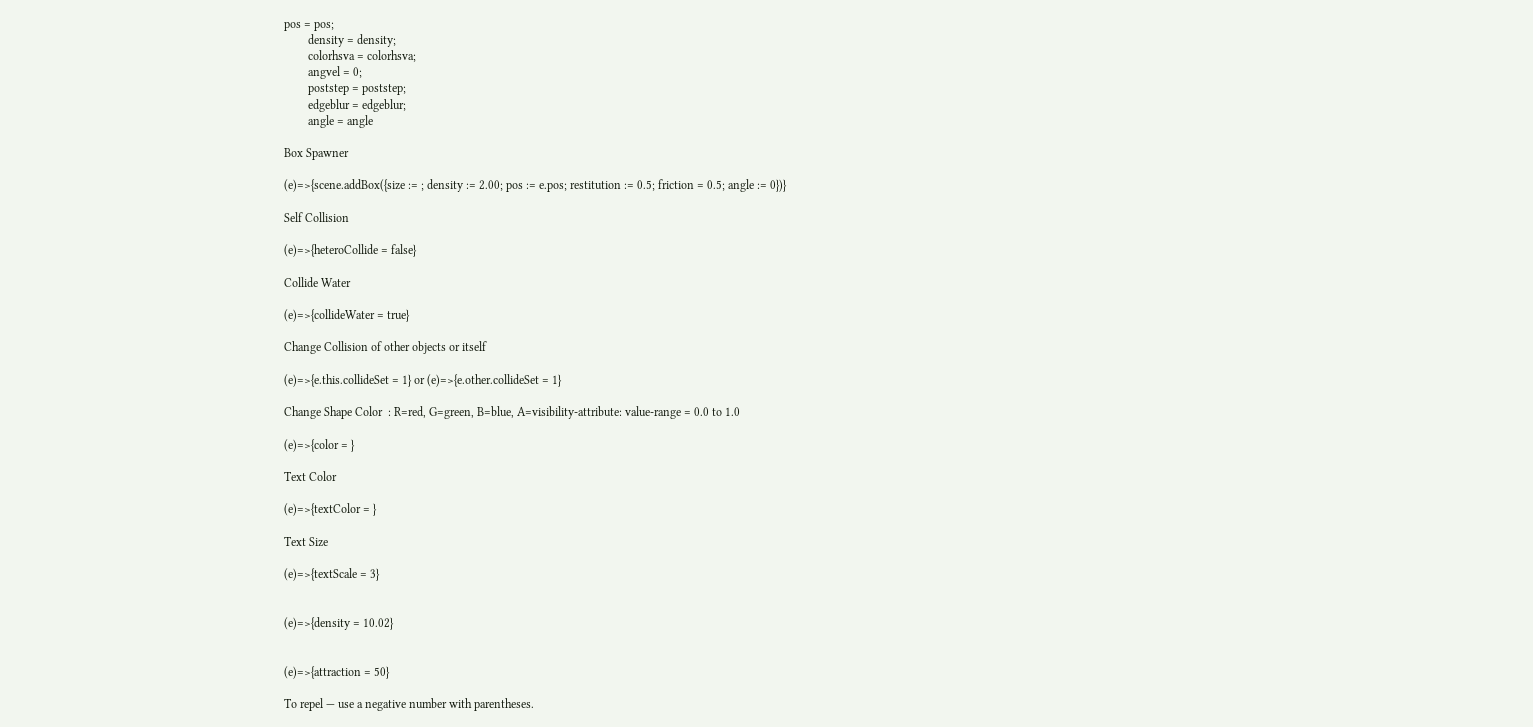pos = pos;
        density = density;
        colorhsva = colorhsva;
        angvel = 0;
        poststep = poststep;
        edgeblur = edgeblur;
        angle = angle

Box Spawner

(e)=>{scene.addBox({size := ; density := 2.00; pos := e.pos; restitution := 0.5; friction = 0.5; angle := 0})}

Self Collision

(e)=>{heteroCollide = false}

Collide Water

(e)=>{collideWater = true}

Change Collision of other objects or itself

(e)=>{e.this.collideSet = 1} or (e)=>{e.other.collideSet = 1}

Change Shape Color  : R=red, G=green, B=blue, A=visibility-attribute: value-range = 0.0 to 1.0

(e)=>{color = }

Text Color

(e)=>{textColor = }

Text Size

(e)=>{textScale = 3}


(e)=>{density = 10.02}


(e)=>{attraction = 50}

To repel — use a negative number with parentheses.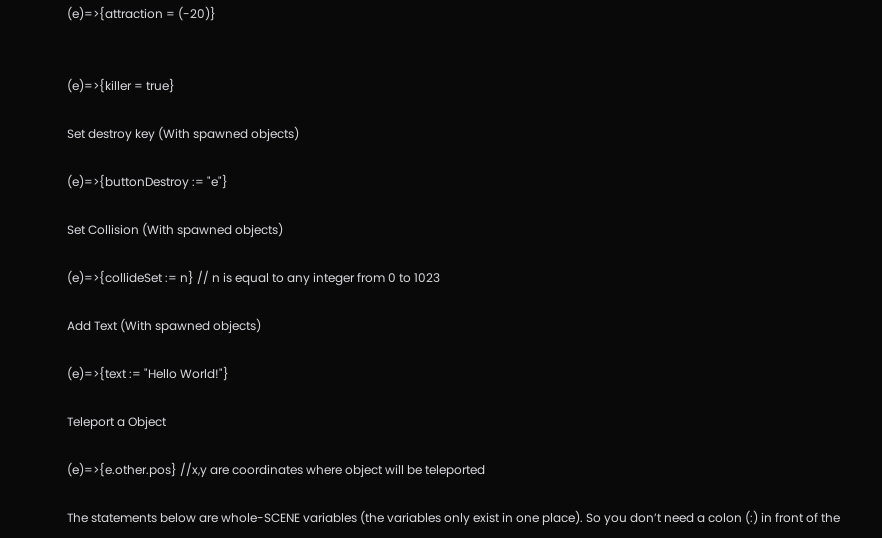(e)=>{attraction = (-20)}


(e)=>{killer = true}

Set destroy key (With spawned objects)

(e)=>{buttonDestroy := "e"}

Set Collision (With spawned objects)

(e)=>{collideSet := n} // n is equal to any integer from 0 to 1023

Add Text (With spawned objects)

(e)=>{text := "Hello World!"}

Teleport a Object

(e)=>{e.other.pos} //x,y are coordinates where object will be teleported

The statements below are whole-SCENE variables (the variables only exist in one place). So you don’t need a colon (:) in front of the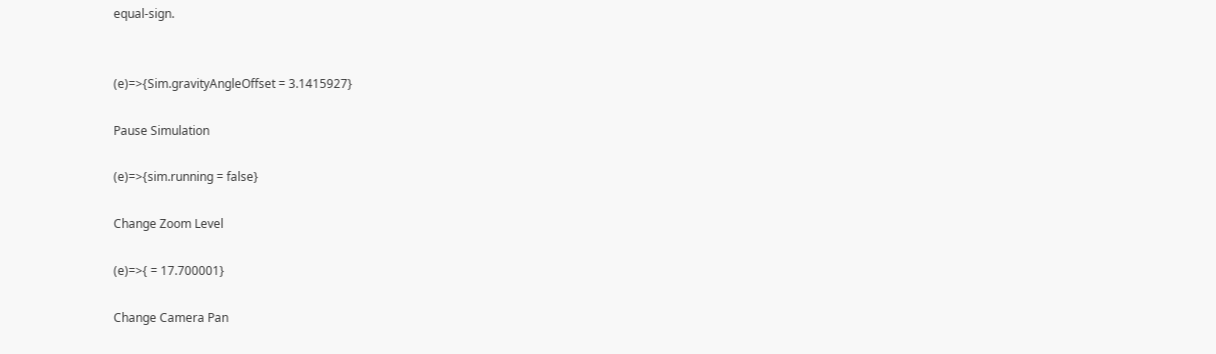equal-sign.


(e)=>{Sim.gravityAngleOffset = 3.1415927}

Pause Simulation

(e)=>{sim.running = false}

Change Zoom Level

(e)=>{ = 17.700001}

Change Camera Pan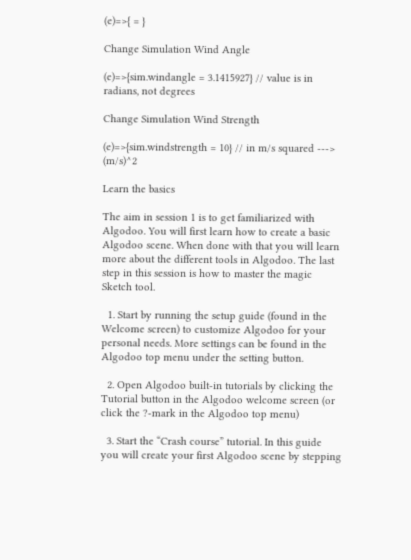(e)=>{ = }

Change Simulation Wind Angle

(e)=>{sim.windangle = 3.1415927} // value is in radians, not degrees

Change Simulation Wind Strength

(e)=>{sim.windstrength = 10} // in m/s squared --->   (m/s)^2

Learn the basics

The aim in session 1 is to get familiarized with Algodoo. You will first learn how to create a basic Algodoo scene. When done with that you will learn more about the different tools in Algodoo. The last step in this session is how to master the magic Sketch tool.

  1. Start by running the setup guide (found in the Welcome screen) to customize Algodoo for your personal needs. More settings can be found in the Algodoo top menu under the setting button.

  2. Open Algodoo built-in tutorials by clicking the Tutorial button in the Algodoo welcome screen (or click the ?-mark in the Algodoo top menu)

  3. Start the “Crash course” tutorial. In this guide you will create your first Algodoo scene by stepping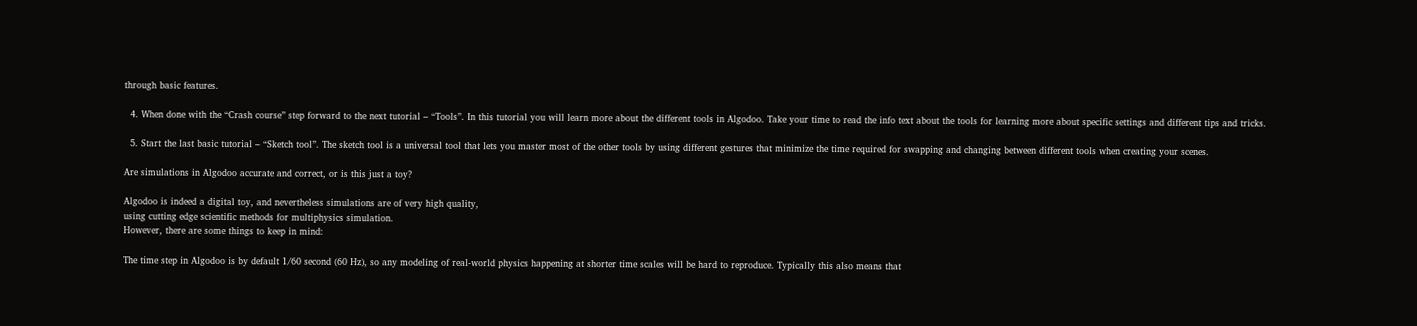through basic features.

  4. When done with the “Crash course” step forward to the next tutorial – “Tools”. In this tutorial you will learn more about the different tools in Algodoo. Take your time to read the info text about the tools for learning more about specific settings and different tips and tricks.

  5. Start the last basic tutorial – “Sketch tool”. The sketch tool is a universal tool that lets you master most of the other tools by using different gestures that minimize the time required for swapping and changing between different tools when creating your scenes.

Are simulations in Algodoo accurate and correct, or is this just a toy?

Algodoo is indeed a digital toy, and nevertheless simulations are of very high quality,
using cutting edge scientific methods for multiphysics simulation.
However, there are some things to keep in mind:

The time step in Algodoo is by default 1/60 second (60 Hz), so any modeling of real-world physics happening at shorter time scales will be hard to reproduce. Typically this also means that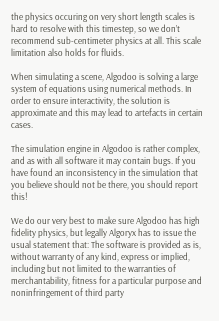the physics occuring on very short length scales is hard to resolve with this timestep, so we don’t recommend sub-centimeter physics at all. This scale limitation also holds for fluids.

When simulating a scene, Algodoo is solving a large system of equations using numerical methods. In order to ensure interactivity, the solution is approximate and this may lead to artefacts in certain cases.

The simulation engine in Algodoo is rather complex, and as with all software it may contain bugs. If you have found an inconsistency in the simulation that you believe should not be there, you should report this!

We do our very best to make sure Algodoo has high fidelity physics, but legally Algoryx has to issue the usual statement that: The software is provided as is, without warranty of any kind, express or implied, including but not limited to the warranties of merchantability, fitness for a particular purpose and noninfringement of third party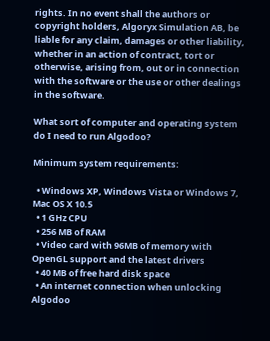rights. In no event shall the authors or copyright holders, Algoryx Simulation AB, be liable for any claim, damages or other liability, whether in an action of contract, tort or otherwise, arising from, out or in connection with the software or the use or other dealings in the software.

What sort of computer and operating system do I need to run Algodoo?

Minimum system requirements:

  • Windows XP, Windows Vista or Windows 7, Mac OS X 10.5
  • 1 GHz CPU
  • 256 MB of RAM
  • Video card with 96MB of memory with OpenGL support and the latest drivers
  • 40 MB of free hard disk space
  • An internet connection when unlocking Algodoo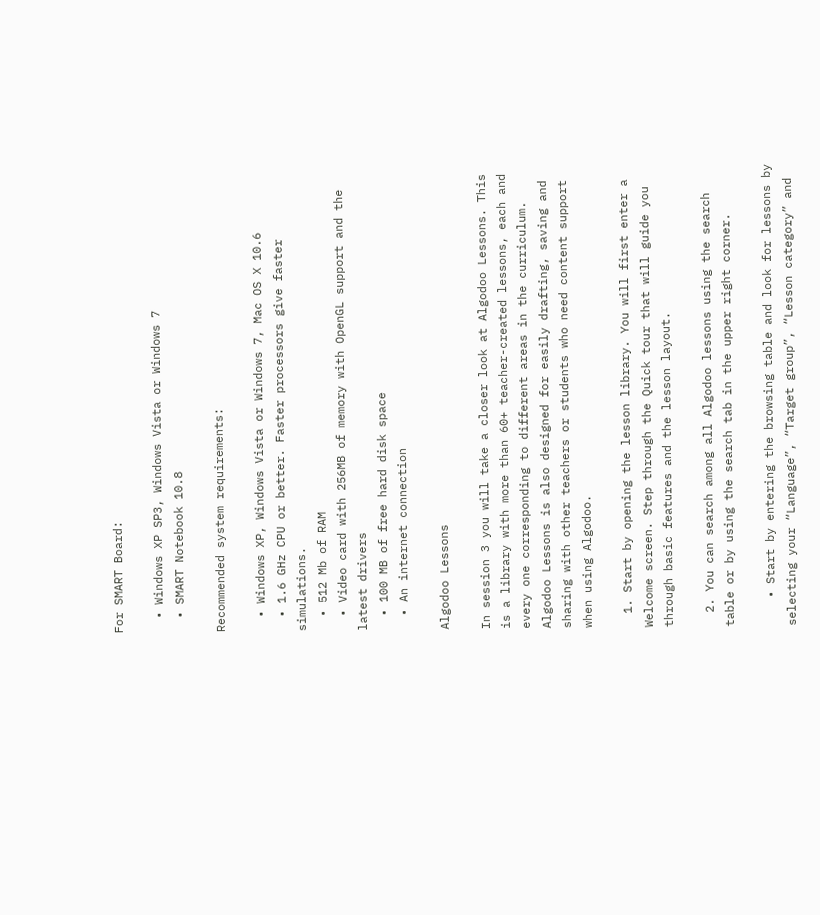For SMART Board:

  • Windows XP SP3, Windows Vista or Windows 7
  • SMART Notebook 10.8

Recommended system requirements:

  • Windows XP, Windows Vista or Windows 7, Mac OS X 10.6
  • 1.6 GHz CPU or better. Faster processors give faster simulations.
  • 512 Mb of RAM
  • Video card with 256MB of memory with OpenGL support and the latest drivers
  • 100 MB of free hard disk space
  • An internet connection

Algodoo Lessons

In session 3 you will take a closer look at Algodoo Lessons. This is a library with more than 60+ teacher-created lessons, each and every one corresponding to different areas in the curriculum. Algodoo Lessons is also designed for easily drafting, saving and sharing with other teachers or students who need content support when using Algodoo.

  1. Start by opening the lesson library. You will first enter a Welcome screen. Step through the Quick tour that will guide you through basic features and the lesson layout.

  2. You can search among all Algodoo lessons using the search table or by using the search tab in the upper right corner.

    • Start by entering the browsing table and look for lessons by selecting your “Language”, “Target group”, “Lesson category” and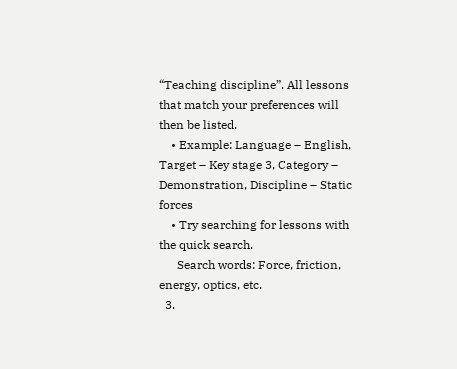“Teaching discipline”. All lessons that match your preferences will then be listed.
    • Example: Language – English, Target – Key stage 3, Category – Demonstration, Discipline – Static forces
    • Try searching for lessons with the quick search.
      Search words: Force, friction, energy, optics, etc.
  3.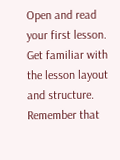Open and read your first lesson. Get familiar with the lesson layout and structure. Remember that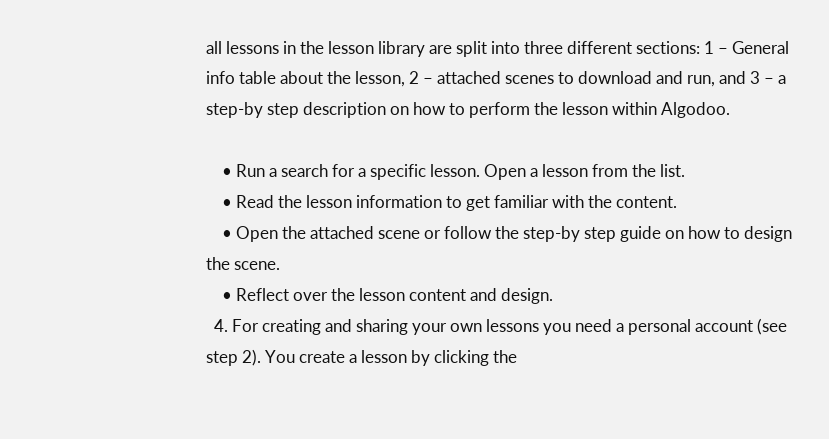all lessons in the lesson library are split into three different sections: 1 – General info table about the lesson, 2 – attached scenes to download and run, and 3 – a step-by step description on how to perform the lesson within Algodoo.

    • Run a search for a specific lesson. Open a lesson from the list.
    • Read the lesson information to get familiar with the content.
    • Open the attached scene or follow the step-by step guide on how to design the scene.
    • Reflect over the lesson content and design.
  4. For creating and sharing your own lessons you need a personal account (see step 2). You create a lesson by clicking the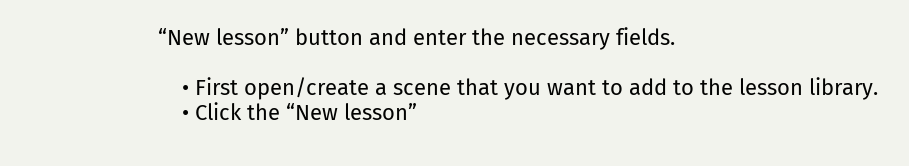“New lesson” button and enter the necessary fields.

    • First open/create a scene that you want to add to the lesson library.
    • Click the “New lesson”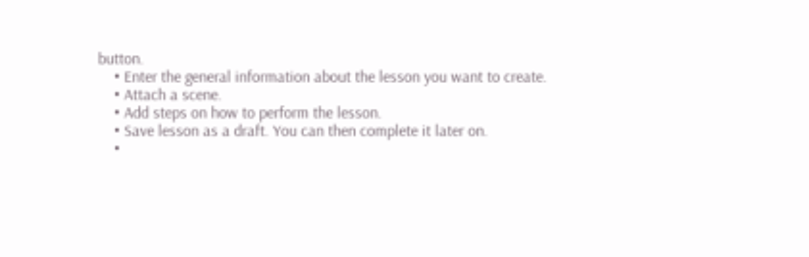button.
    • Enter the general information about the lesson you want to create.
    • Attach a scene.
    • Add steps on how to perform the lesson.
    • Save lesson as a draft. You can then complete it later on.
    •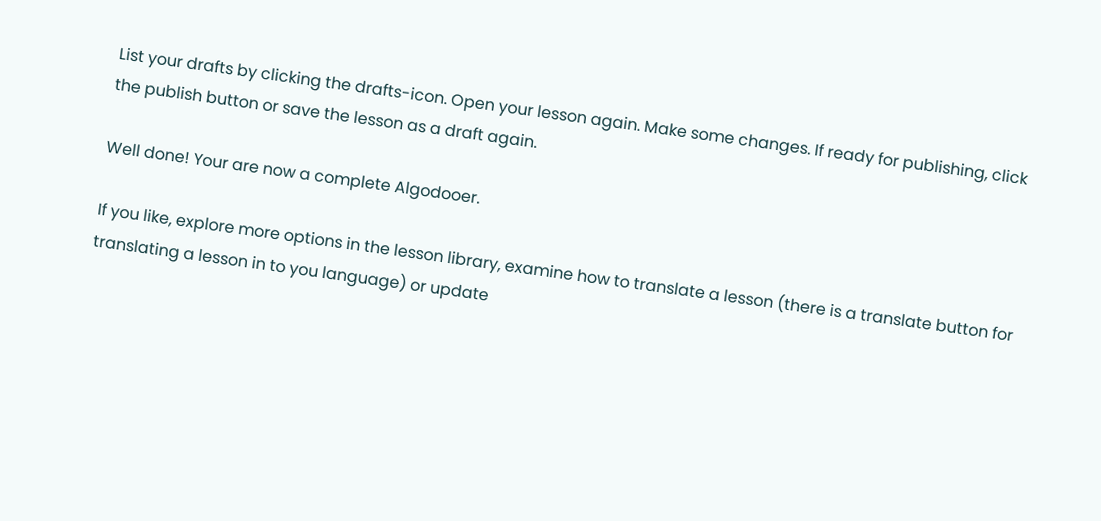List your drafts by clicking the drafts-icon. Open your lesson again. Make some changes. If ready for publishing, click the publish button or save the lesson as a draft again.

Well done! Your are now a complete Algodooer.

If you like, explore more options in the lesson library, examine how to translate a lesson (there is a translate button for translating a lesson in to you language) or update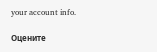your account info.

Оцените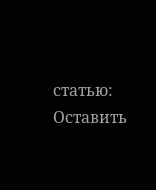статью:
Оставить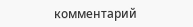комментарий